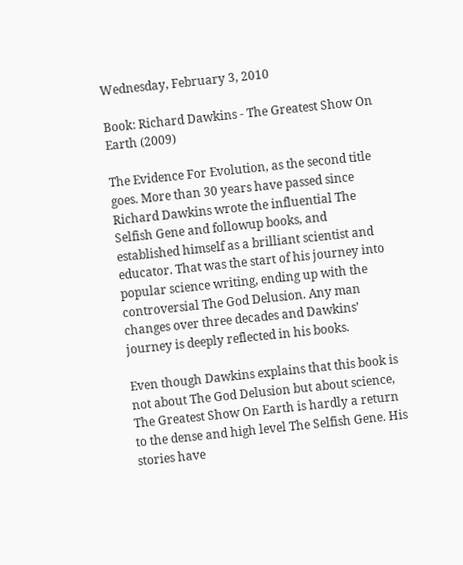Wednesday, February 3, 2010

Book: Richard Dawkins - The Greatest Show On Earth (2009)

The Evidence For Evolution, as the second title goes. More than 30 years have passed since Richard Dawkins wrote the influential The Selfish Gene and followup books, and established himself as a brilliant scientist and educator. That was the start of his journey into popular science writing, ending up with the controversial The God Delusion. Any man changes over three decades and Dawkins’ journey is deeply reflected in his books.

Even though Dawkins explains that this book is not about The God Delusion but about science, The Greatest Show On Earth is hardly a return to the dense and high level The Selfish Gene. His stories have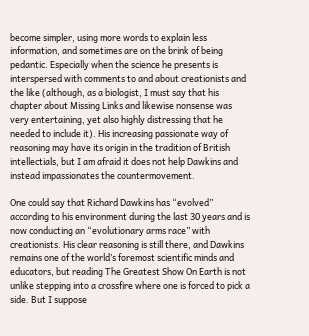become simpler, using more words to explain less information, and sometimes are on the brink of being pedantic. Especially when the science he presents is interspersed with comments to and about creationists and the like (although, as a biologist, I must say that his chapter about Missing Links and likewise nonsense was very entertaining, yet also highly distressing that he needed to include it). His increasing passionate way of reasoning may have its origin in the tradition of British intellectials, but I am afraid it does not help Dawkins and instead impassionates the countermovement.

One could say that Richard Dawkins has “evolved” according to his environment during the last 30 years and is now conducting an “evolutionary arms race” with creationists. His clear reasoning is still there, and Dawkins remains one of the world’s foremost scientific minds and educators, but reading The Greatest Show On Earth is not unlike stepping into a crossfire where one is forced to pick a side. But I suppose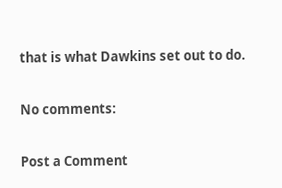that is what Dawkins set out to do.

No comments:

Post a Comment